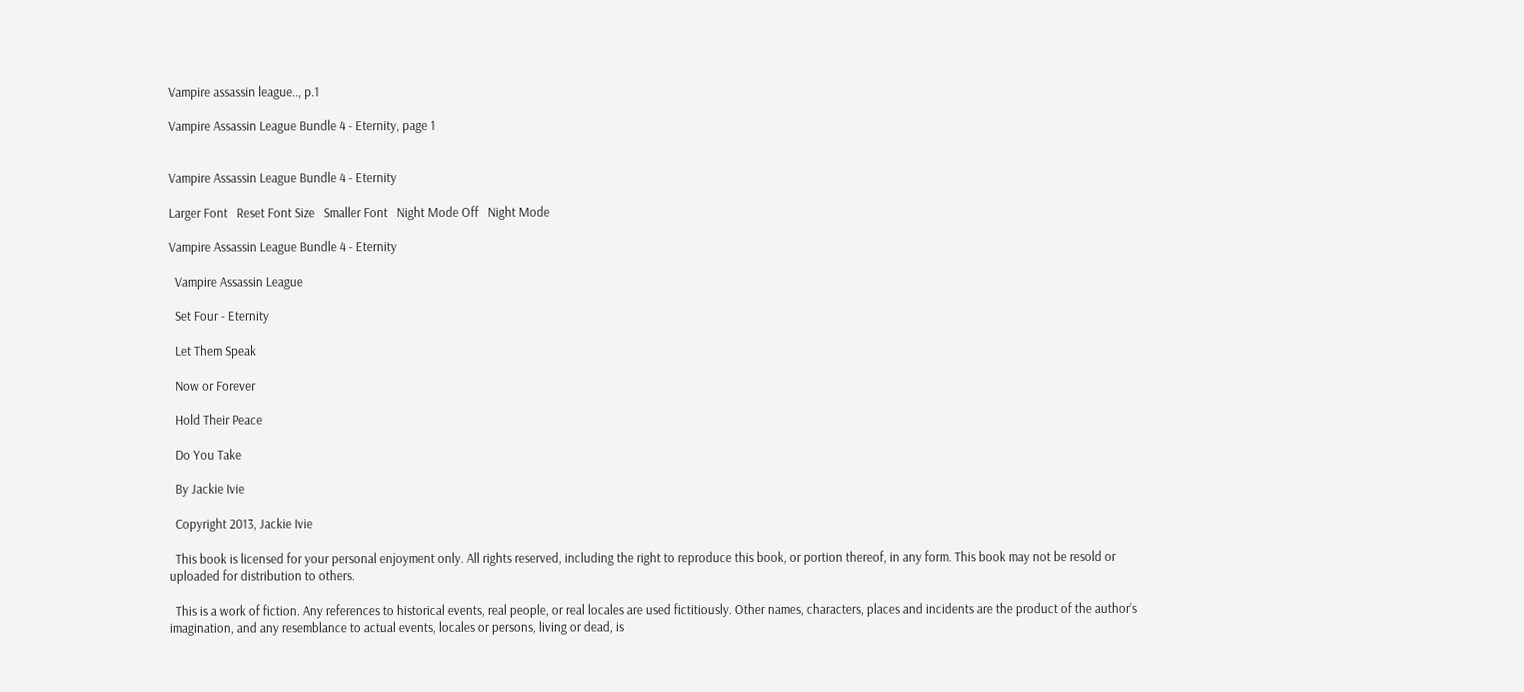Vampire assassin league.., p.1

Vampire Assassin League Bundle 4 - Eternity, page 1


Vampire Assassin League Bundle 4 - Eternity

Larger Font   Reset Font Size   Smaller Font   Night Mode Off   Night Mode

Vampire Assassin League Bundle 4 - Eternity

  Vampire Assassin League

  Set Four - Eternity

  Let Them Speak

  Now or Forever

  Hold Their Peace

  Do You Take

  By Jackie Ivie

  Copyright 2013, Jackie Ivie

  This book is licensed for your personal enjoyment only. All rights reserved, including the right to reproduce this book, or portion thereof, in any form. This book may not be resold or uploaded for distribution to others.

  This is a work of fiction. Any references to historical events, real people, or real locales are used fictitiously. Other names, characters, places and incidents are the product of the author’s imagination, and any resemblance to actual events, locales or persons, living or dead, is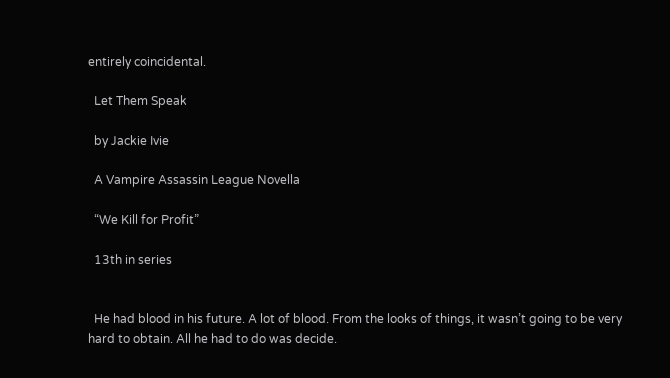entirely coincidental.

  Let Them Speak

  by Jackie Ivie

  A Vampire Assassin League Novella

  “We Kill for Profit”

  13th in series


  He had blood in his future. A lot of blood. From the looks of things, it wasn’t going to be very hard to obtain. All he had to do was decide.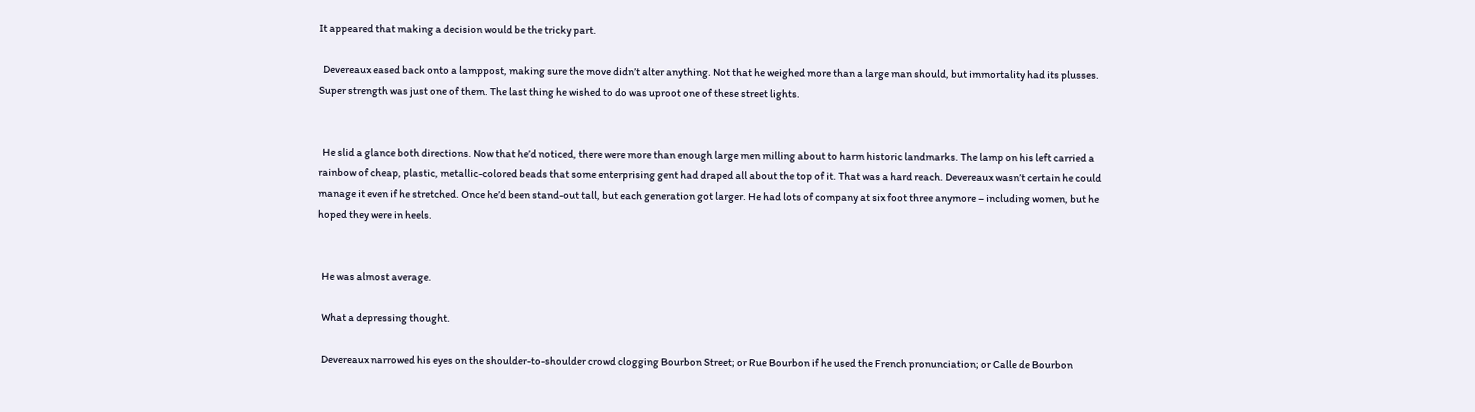It appeared that making a decision would be the tricky part.

  Devereaux eased back onto a lamppost, making sure the move didn’t alter anything. Not that he weighed more than a large man should, but immortality had its plusses. Super strength was just one of them. The last thing he wished to do was uproot one of these street lights.


  He slid a glance both directions. Now that he’d noticed, there were more than enough large men milling about to harm historic landmarks. The lamp on his left carried a rainbow of cheap, plastic, metallic-colored beads that some enterprising gent had draped all about the top of it. That was a hard reach. Devereaux wasn’t certain he could manage it even if he stretched. Once he’d been stand-out tall, but each generation got larger. He had lots of company at six foot three anymore – including women, but he hoped they were in heels.


  He was almost average.

  What a depressing thought.

  Devereaux narrowed his eyes on the shoulder-to-shoulder crowd clogging Bourbon Street; or Rue Bourbon if he used the French pronunciation; or Calle de Bourbon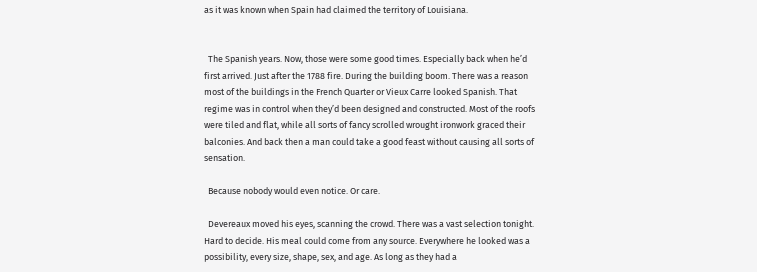as it was known when Spain had claimed the territory of Louisiana.


  The Spanish years. Now, those were some good times. Especially back when he’d first arrived. Just after the 1788 fire. During the building boom. There was a reason most of the buildings in the French Quarter or Vieux Carre looked Spanish. That regime was in control when they’d been designed and constructed. Most of the roofs were tiled and flat, while all sorts of fancy scrolled wrought ironwork graced their balconies. And back then a man could take a good feast without causing all sorts of sensation.

  Because nobody would even notice. Or care.

  Devereaux moved his eyes, scanning the crowd. There was a vast selection tonight. Hard to decide. His meal could come from any source. Everywhere he looked was a possibility, every size, shape, sex, and age. As long as they had a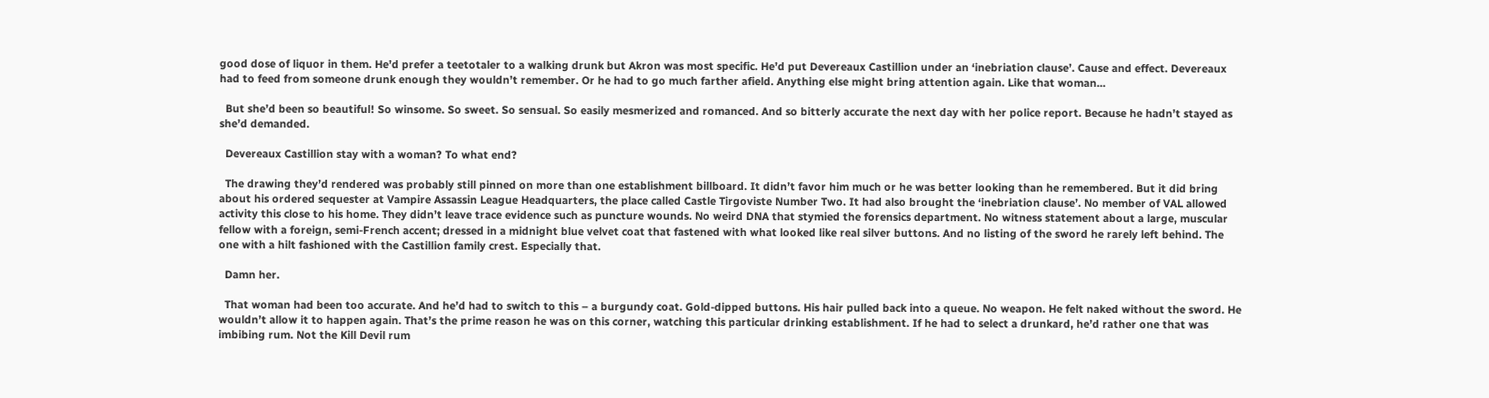good dose of liquor in them. He’d prefer a teetotaler to a walking drunk but Akron was most specific. He’d put Devereaux Castillion under an ‘inebriation clause’. Cause and effect. Devereaux had to feed from someone drunk enough they wouldn’t remember. Or he had to go much farther afield. Anything else might bring attention again. Like that woman...

  But she’d been so beautiful! So winsome. So sweet. So sensual. So easily mesmerized and romanced. And so bitterly accurate the next day with her police report. Because he hadn’t stayed as she’d demanded.

  Devereaux Castillion stay with a woman? To what end?

  The drawing they’d rendered was probably still pinned on more than one establishment billboard. It didn’t favor him much or he was better looking than he remembered. But it did bring about his ordered sequester at Vampire Assassin League Headquarters, the place called Castle Tirgoviste Number Two. It had also brought the ‘inebriation clause’. No member of VAL allowed activity this close to his home. They didn’t leave trace evidence such as puncture wounds. No weird DNA that stymied the forensics department. No witness statement about a large, muscular fellow with a foreign, semi-French accent; dressed in a midnight blue velvet coat that fastened with what looked like real silver buttons. And no listing of the sword he rarely left behind. The one with a hilt fashioned with the Castillion family crest. Especially that.

  Damn her.

  That woman had been too accurate. And he’d had to switch to this – a burgundy coat. Gold-dipped buttons. His hair pulled back into a queue. No weapon. He felt naked without the sword. He wouldn’t allow it to happen again. That’s the prime reason he was on this corner, watching this particular drinking establishment. If he had to select a drunkard, he’d rather one that was imbibing rum. Not the Kill Devil rum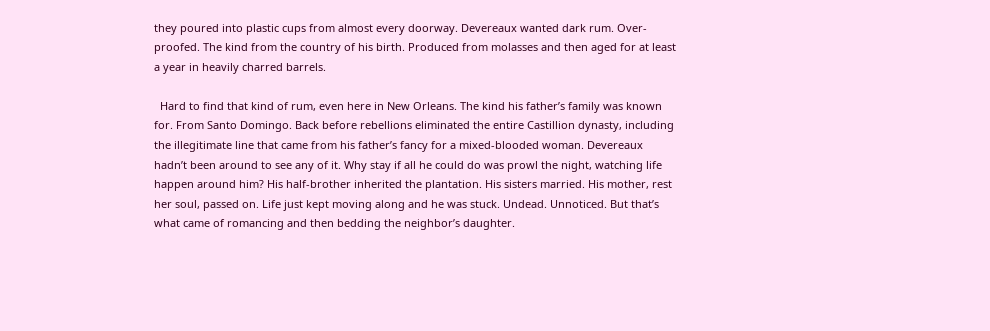they poured into plastic cups from almost every doorway. Devereaux wanted dark rum. Over-proofed. The kind from the country of his birth. Produced from molasses and then aged for at least a year in heavily charred barrels.

  Hard to find that kind of rum, even here in New Orleans. The kind his father’s family was known for. From Santo Domingo. Back before rebellions eliminated the entire Castillion dynasty, including the illegitimate line that came from his father’s fancy for a mixed-blooded woman. Devereaux hadn’t been around to see any of it. Why stay if all he could do was prowl the night, watching life happen around him? His half-brother inherited the plantation. His sisters married. His mother, rest her soul, passed on. Life just kept moving along and he was stuck. Undead. Unnoticed. But that’s what came of romancing and then bedding the neighbor’s daughter.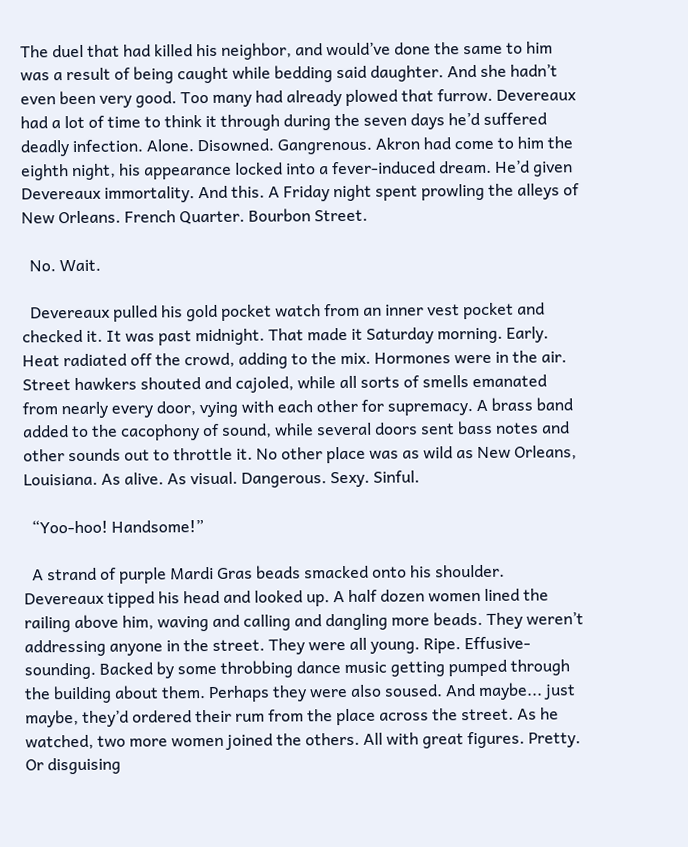The duel that had killed his neighbor, and would’ve done the same to him was a result of being caught while bedding said daughter. And she hadn’t even been very good. Too many had already plowed that furrow. Devereaux had a lot of time to think it through during the seven days he’d suffered deadly infection. Alone. Disowned. Gangrenous. Akron had come to him the eighth night, his appearance locked into a fever-induced dream. He’d given Devereaux immortality. And this. A Friday night spent prowling the alleys of New Orleans. French Quarter. Bourbon Street.

  No. Wait.

  Devereaux pulled his gold pocket watch from an inner vest pocket and checked it. It was past midnight. That made it Saturday morning. Early. Heat radiated off the crowd, adding to the mix. Hormones were in the air. Street hawkers shouted and cajoled, while all sorts of smells emanated from nearly every door, vying with each other for supremacy. A brass band added to the cacophony of sound, while several doors sent bass notes and other sounds out to throttle it. No other place was as wild as New Orleans, Louisiana. As alive. As visual. Dangerous. Sexy. Sinful.

  “Yoo-hoo! Handsome!”

  A strand of purple Mardi Gras beads smacked onto his shoulder. Devereaux tipped his head and looked up. A half dozen women lined the railing above him, waving and calling and dangling more beads. They weren’t addressing anyone in the street. They were all young. Ripe. Effusive-sounding. Backed by some throbbing dance music getting pumped through the building about them. Perhaps they were also soused. And maybe... just maybe, they’d ordered their rum from the place across the street. As he watched, two more women joined the others. All with great figures. Pretty. Or disguising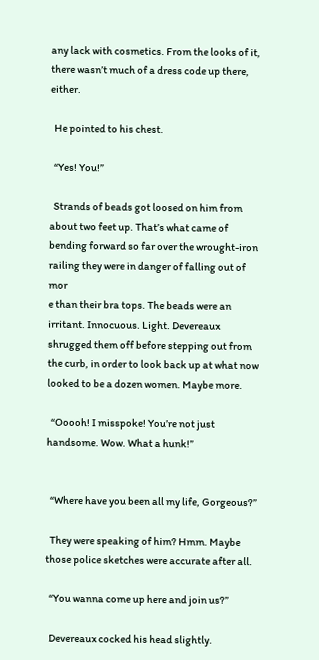any lack with cosmetics. From the looks of it, there wasn’t much of a dress code up there, either.

  He pointed to his chest.

  “Yes! You!”

  Strands of beads got loosed on him from about two feet up. That’s what came of bending forward so far over the wrought-iron railing they were in danger of falling out of mor
e than their bra tops. The beads were an irritant. Innocuous. Light. Devereaux shrugged them off before stepping out from the curb, in order to look back up at what now looked to be a dozen women. Maybe more.

  “Ooooh! I misspoke! You’re not just handsome. Wow. What a hunk!”


  “Where have you been all my life, Gorgeous?”

  They were speaking of him? Hmm. Maybe those police sketches were accurate after all.

  “You wanna come up here and join us?”

  Devereaux cocked his head slightly.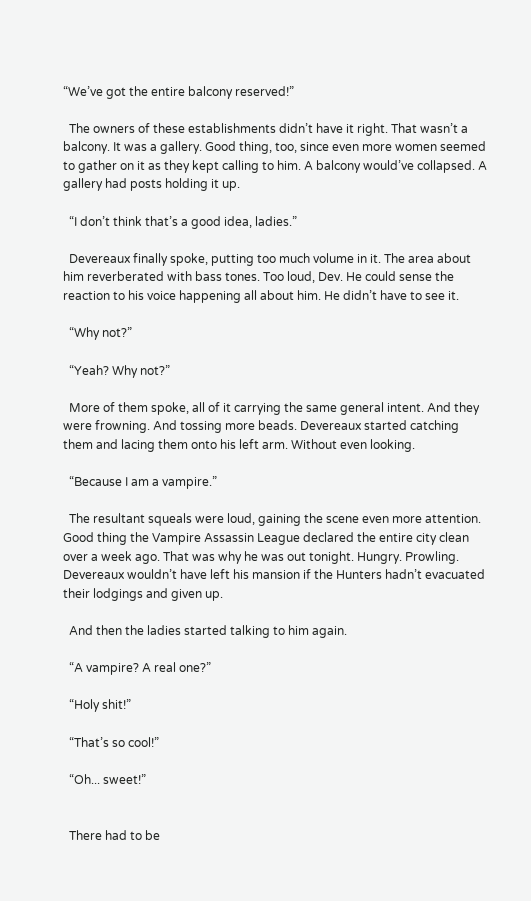“We’ve got the entire balcony reserved!”

  The owners of these establishments didn’t have it right. That wasn’t a balcony. It was a gallery. Good thing, too, since even more women seemed to gather on it as they kept calling to him. A balcony would’ve collapsed. A gallery had posts holding it up.

  “I don’t think that’s a good idea, ladies.”

  Devereaux finally spoke, putting too much volume in it. The area about him reverberated with bass tones. Too loud, Dev. He could sense the reaction to his voice happening all about him. He didn’t have to see it.

  “Why not?”

  “Yeah? Why not?”

  More of them spoke, all of it carrying the same general intent. And they were frowning. And tossing more beads. Devereaux started catching them and lacing them onto his left arm. Without even looking.

  “Because I am a vampire.”

  The resultant squeals were loud, gaining the scene even more attention. Good thing the Vampire Assassin League declared the entire city clean over a week ago. That was why he was out tonight. Hungry. Prowling. Devereaux wouldn’t have left his mansion if the Hunters hadn’t evacuated their lodgings and given up.

  And then the ladies started talking to him again.

  “A vampire? A real one?”

  “Holy shit!”

  “That’s so cool!”

  “Oh... sweet!”


  There had to be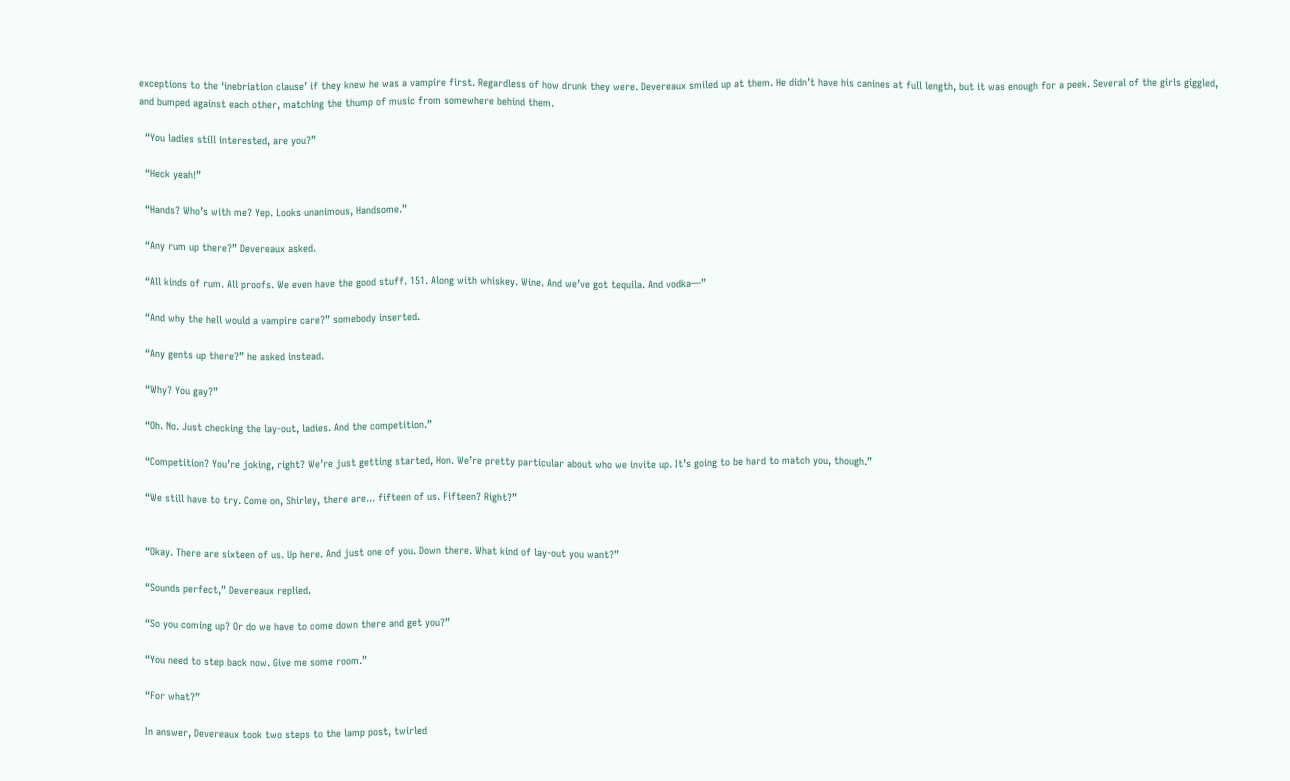exceptions to the ‘inebriation clause’ if they knew he was a vampire first. Regardless of how drunk they were. Devereaux smiled up at them. He didn’t have his canines at full length, but it was enough for a peek. Several of the girls giggled, and bumped against each other, matching the thump of music from somewhere behind them.

  “You ladies still interested, are you?”

  “Heck yeah!”

  “Hands? Who’s with me? Yep. Looks unanimous, Handsome.”

  “Any rum up there?” Devereaux asked.

  “All kinds of rum. All proofs. We even have the good stuff. 151. Along with whiskey. Wine. And we’ve got tequila. And vodka—”

  “And why the hell would a vampire care?” somebody inserted.

  “Any gents up there?” he asked instead.

  “Why? You gay?”

  “Oh. No. Just checking the lay-out, ladies. And the competition.”

  “Competition? You’re joking, right? We’re just getting started, Hon. We’re pretty particular about who we invite up. It’s going to be hard to match you, though.”

  “We still have to try. Come on, Shirley, there are... fifteen of us. Fifteen? Right?”


  “Okay. There are sixteen of us. Up here. And just one of you. Down there. What kind of lay-out you want?”

  “Sounds perfect,” Devereaux replied.

  “So you coming up? Or do we have to come down there and get you?”

  “You need to step back now. Give me some room.”

  “For what?”

  In answer, Devereaux took two steps to the lamp post, twirled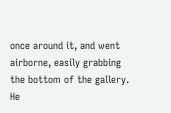once around it, and went airborne, easily grabbing the bottom of the gallery. He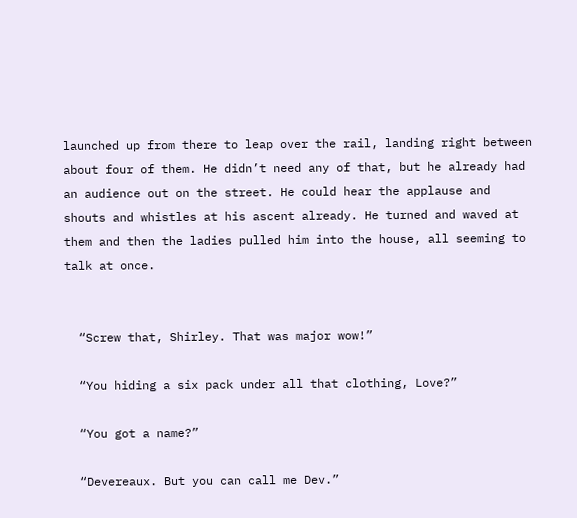launched up from there to leap over the rail, landing right between about four of them. He didn’t need any of that, but he already had an audience out on the street. He could hear the applause and shouts and whistles at his ascent already. He turned and waved at them and then the ladies pulled him into the house, all seeming to talk at once.


  “Screw that, Shirley. That was major wow!”

  “You hiding a six pack under all that clothing, Love?”

  “You got a name?”

  “Devereaux. But you can call me Dev.”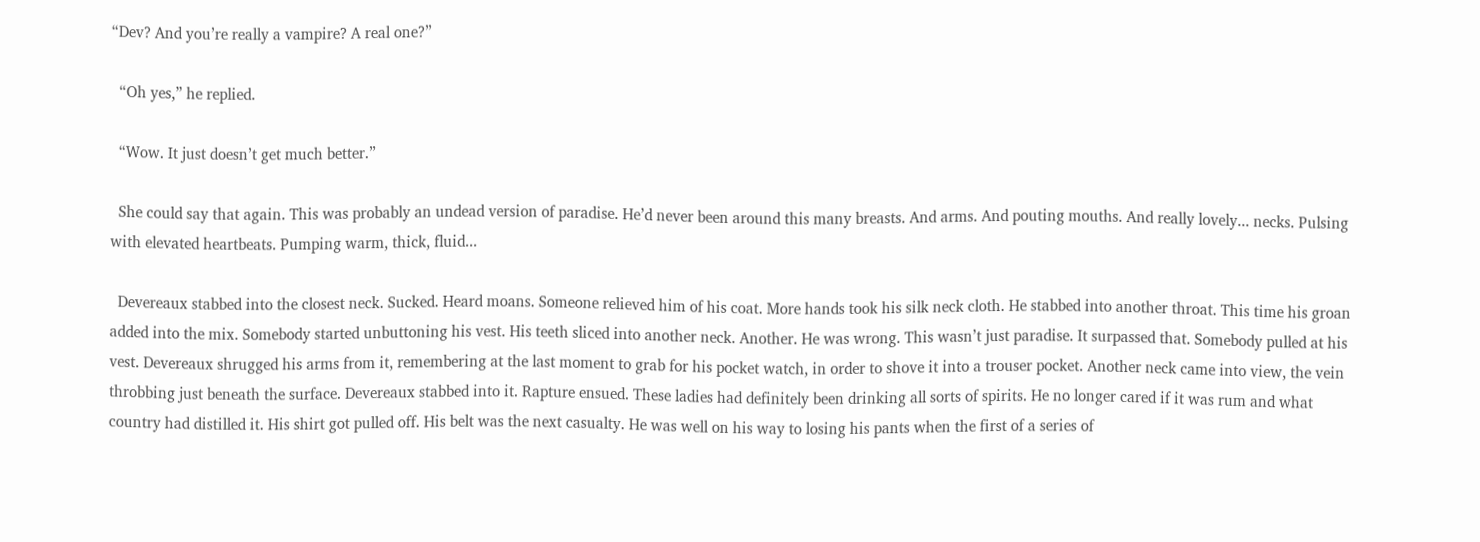“Dev? And you’re really a vampire? A real one?”

  “Oh yes,” he replied.

  “Wow. It just doesn’t get much better.”

  She could say that again. This was probably an undead version of paradise. He’d never been around this many breasts. And arms. And pouting mouths. And really lovely... necks. Pulsing with elevated heartbeats. Pumping warm, thick, fluid...

  Devereaux stabbed into the closest neck. Sucked. Heard moans. Someone relieved him of his coat. More hands took his silk neck cloth. He stabbed into another throat. This time his groan added into the mix. Somebody started unbuttoning his vest. His teeth sliced into another neck. Another. He was wrong. This wasn’t just paradise. It surpassed that. Somebody pulled at his vest. Devereaux shrugged his arms from it, remembering at the last moment to grab for his pocket watch, in order to shove it into a trouser pocket. Another neck came into view, the vein throbbing just beneath the surface. Devereaux stabbed into it. Rapture ensued. These ladies had definitely been drinking all sorts of spirits. He no longer cared if it was rum and what country had distilled it. His shirt got pulled off. His belt was the next casualty. He was well on his way to losing his pants when the first of a series of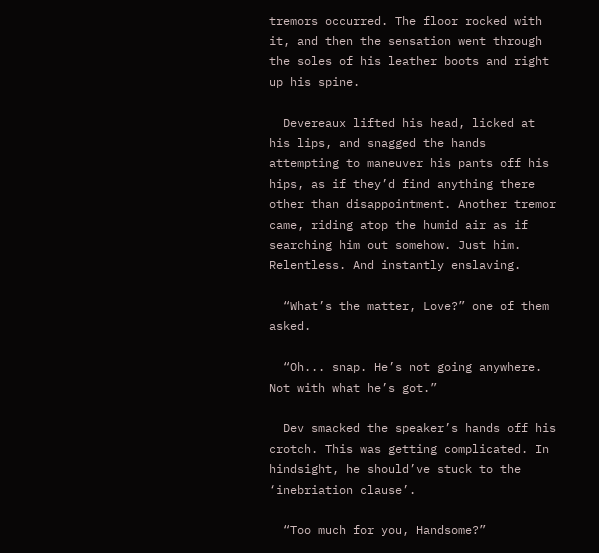tremors occurred. The floor rocked with it, and then the sensation went through the soles of his leather boots and right up his spine.

  Devereaux lifted his head, licked at his lips, and snagged the hands attempting to maneuver his pants off his hips, as if they’d find anything there other than disappointment. Another tremor came, riding atop the humid air as if searching him out somehow. Just him. Relentless. And instantly enslaving.

  “What’s the matter, Love?” one of them asked.

  “Oh... snap. He’s not going anywhere. Not with what he’s got.”

  Dev smacked the speaker’s hands off his crotch. This was getting complicated. In hindsight, he should’ve stuck to the ‘inebriation clause’.

  “Too much for you, Handsome?”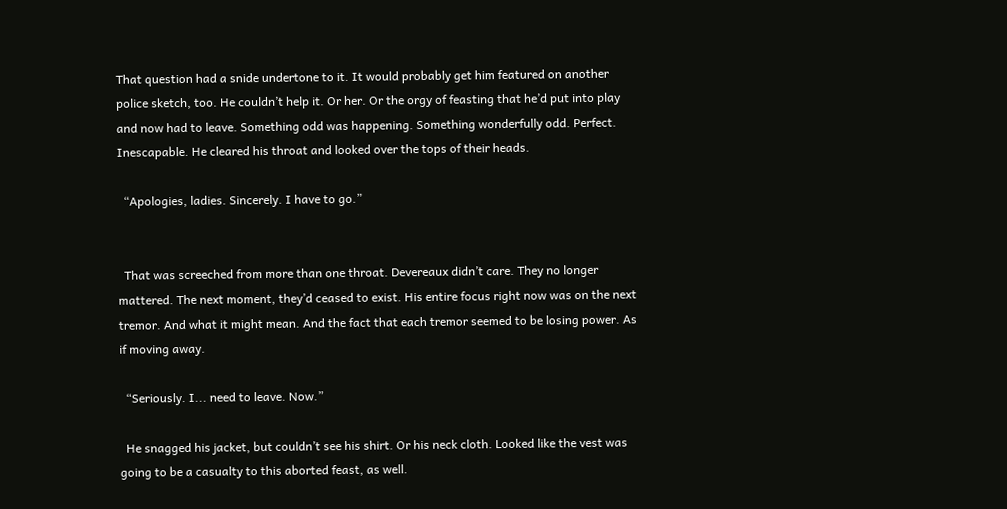That question had a snide undertone to it. It would probably get him featured on another police sketch, too. He couldn’t help it. Or her. Or the orgy of feasting that he’d put into play and now had to leave. Something odd was happening. Something wonderfully odd. Perfect. Inescapable. He cleared his throat and looked over the tops of their heads.

  “Apologies, ladies. Sincerely. I have to go.”


  That was screeched from more than one throat. Devereaux didn’t care. They no longer mattered. The next moment, they’d ceased to exist. His entire focus right now was on the next tremor. And what it might mean. And the fact that each tremor seemed to be losing power. As if moving away.

  “Seriously. I... need to leave. Now.”

  He snagged his jacket, but couldn’t see his shirt. Or his neck cloth. Looked like the vest was going to be a casualty to this aborted feast, as well.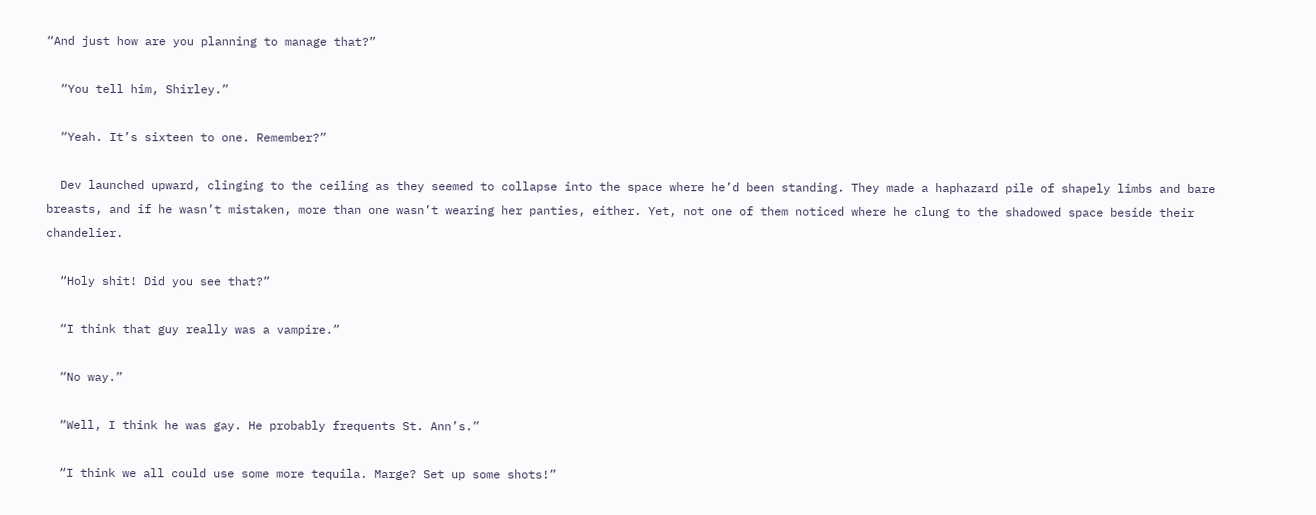“And just how are you planning to manage that?”

  “You tell him, Shirley.”

  “Yeah. It’s sixteen to one. Remember?”

  Dev launched upward, clinging to the ceiling as they seemed to collapse into the space where he’d been standing. They made a haphazard pile of shapely limbs and bare breasts, and if he wasn’t mistaken, more than one wasn’t wearing her panties, either. Yet, not one of them noticed where he clung to the shadowed space beside their chandelier.

  “Holy shit! Did you see that?”

  “I think that guy really was a vampire.”

  “No way.”

  “Well, I think he was gay. He probably frequents St. Ann’s.”

  “I think we all could use some more tequila. Marge? Set up some shots!”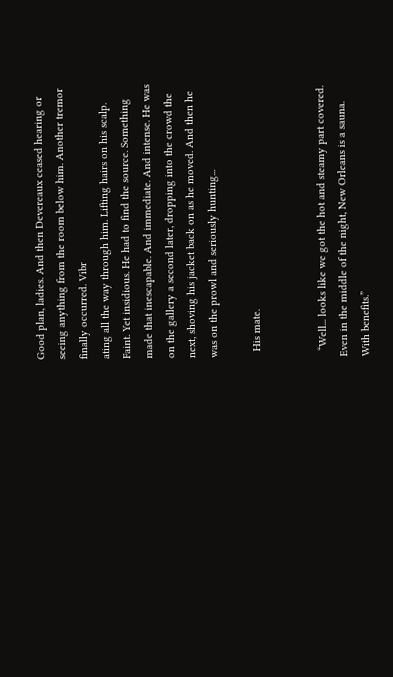Good plan, ladies. And then Devereaux ceased hearing or seeing anything from the room below him. Another tremor finally occurred. Vibr
ating all the way through him. Lifting hairs on his scalp. Faint. Yet insidious. He had to find the source. Something made that inescapable. And immediate. And intense. He was on the gallery a second later, dropping into the crowd the next, shoving his jacket back on as he moved. And then he was on the prowl and seriously hunting...

  His mate.


  “Well... looks like we got the hot and steamy part covered. Even in the middle of the night, New Orleans is a sauna. With benefits.”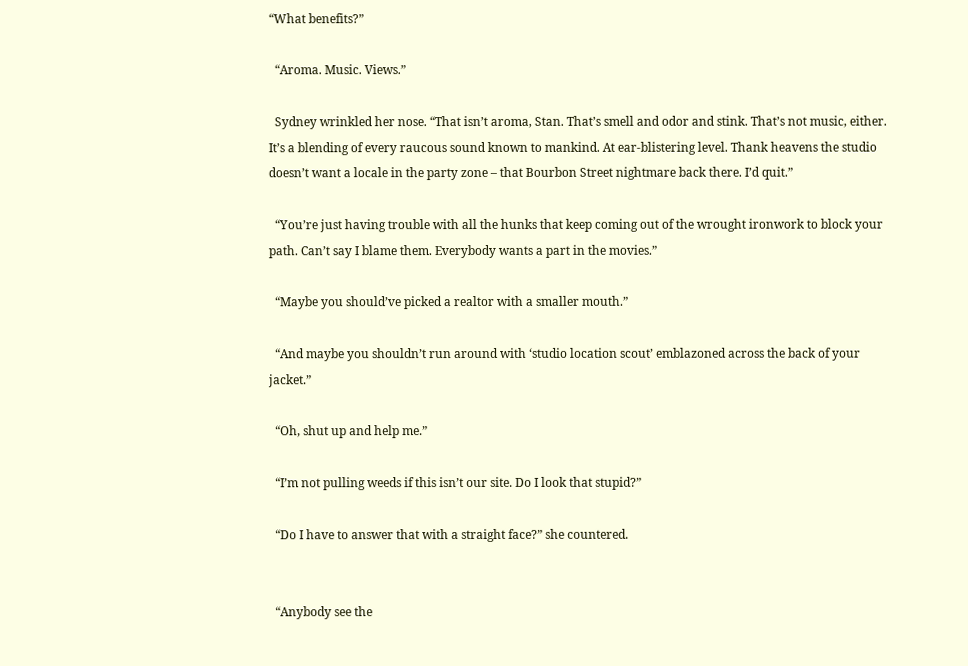“What benefits?”

  “Aroma. Music. Views.”

  Sydney wrinkled her nose. “That isn’t aroma, Stan. That’s smell and odor and stink. That’s not music, either. It’s a blending of every raucous sound known to mankind. At ear-blistering level. Thank heavens the studio doesn’t want a locale in the party zone – that Bourbon Street nightmare back there. I’d quit.”

  “You’re just having trouble with all the hunks that keep coming out of the wrought ironwork to block your path. Can’t say I blame them. Everybody wants a part in the movies.”

  “Maybe you should’ve picked a realtor with a smaller mouth.”

  “And maybe you shouldn’t run around with ‘studio location scout’ emblazoned across the back of your jacket.”

  “Oh, shut up and help me.”

  “I’m not pulling weeds if this isn’t our site. Do I look that stupid?”

  “Do I have to answer that with a straight face?” she countered.


  “Anybody see the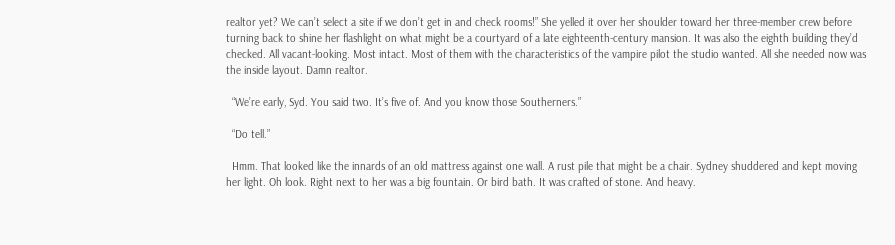realtor yet? We can’t select a site if we don’t get in and check rooms!” She yelled it over her shoulder toward her three-member crew before turning back to shine her flashlight on what might be a courtyard of a late eighteenth-century mansion. It was also the eighth building they’d checked. All vacant-looking. Most intact. Most of them with the characteristics of the vampire pilot the studio wanted. All she needed now was the inside layout. Damn realtor.

  “We’re early, Syd. You said two. It’s five of. And you know those Southerners.”

  “Do tell.”

  Hmm. That looked like the innards of an old mattress against one wall. A rust pile that might be a chair. Sydney shuddered and kept moving her light. Oh look. Right next to her was a big fountain. Or bird bath. It was crafted of stone. And heavy.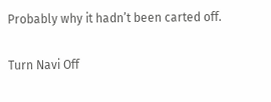Probably why it hadn’t been carted off.

Turn Navi Off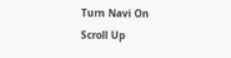Turn Navi On
Scroll Up